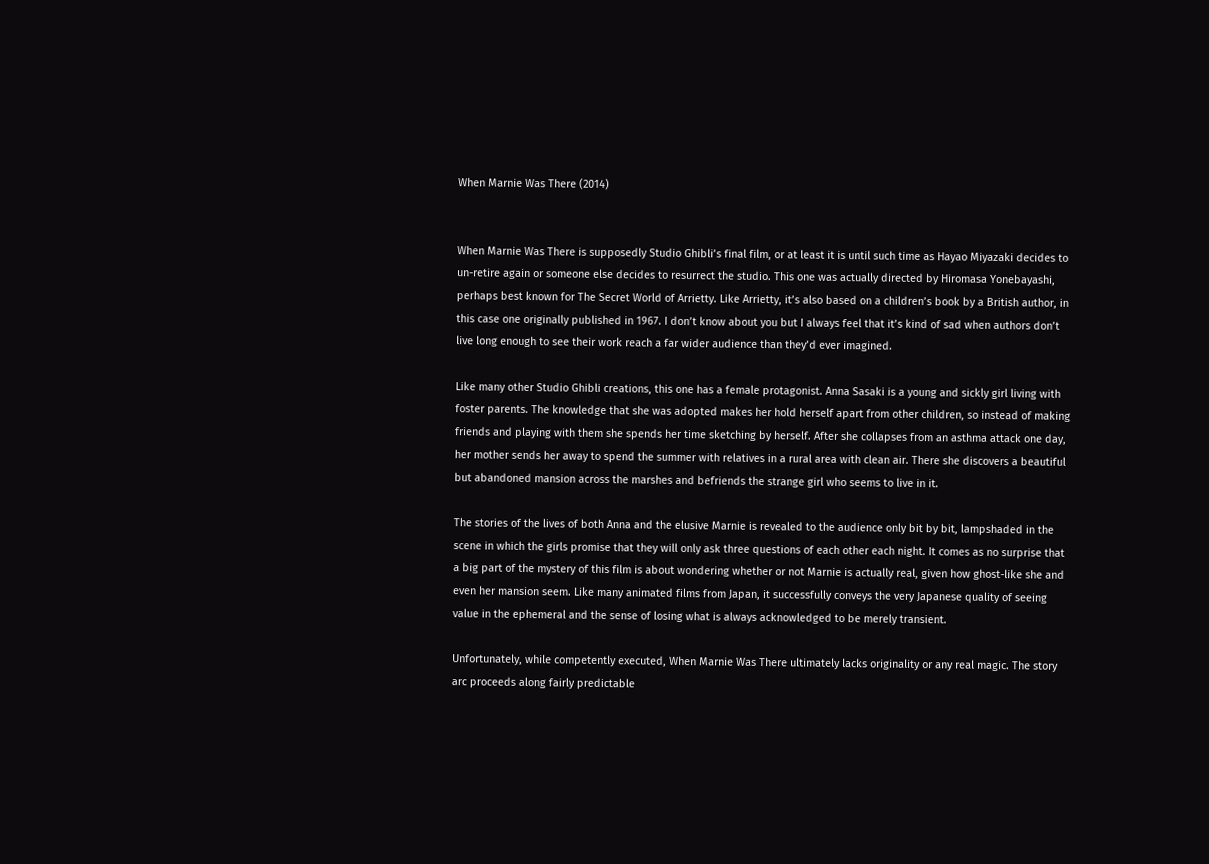When Marnie Was There (2014)


When Marnie Was There is supposedly Studio Ghibli’s final film, or at least it is until such time as Hayao Miyazaki decides to un-retire again or someone else decides to resurrect the studio. This one was actually directed by Hiromasa Yonebayashi, perhaps best known for The Secret World of Arrietty. Like Arrietty, it’s also based on a children’s book by a British author, in this case one originally published in 1967. I don’t know about you but I always feel that it’s kind of sad when authors don’t live long enough to see their work reach a far wider audience than they’d ever imagined.

Like many other Studio Ghibli creations, this one has a female protagonist. Anna Sasaki is a young and sickly girl living with foster parents. The knowledge that she was adopted makes her hold herself apart from other children, so instead of making friends and playing with them she spends her time sketching by herself. After she collapses from an asthma attack one day, her mother sends her away to spend the summer with relatives in a rural area with clean air. There she discovers a beautiful but abandoned mansion across the marshes and befriends the strange girl who seems to live in it.

The stories of the lives of both Anna and the elusive Marnie is revealed to the audience only bit by bit, lampshaded in the scene in which the girls promise that they will only ask three questions of each other each night. It comes as no surprise that a big part of the mystery of this film is about wondering whether or not Marnie is actually real, given how ghost-like she and even her mansion seem. Like many animated films from Japan, it successfully conveys the very Japanese quality of seeing value in the ephemeral and the sense of losing what is always acknowledged to be merely transient.

Unfortunately, while competently executed, When Marnie Was There ultimately lacks originality or any real magic. The story arc proceeds along fairly predictable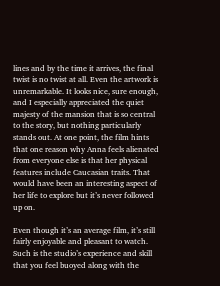lines and by the time it arrives, the final twist is no twist at all. Even the artwork is unremarkable. It looks nice, sure enough, and I especially appreciated the quiet majesty of the mansion that is so central to the story, but nothing particularly stands out. At one point, the film hints that one reason why Anna feels alienated from everyone else is that her physical features include Caucasian traits. That would have been an interesting aspect of her life to explore but it’s never followed up on.

Even though it’s an average film, it’s still fairly enjoyable and pleasant to watch. Such is the studio’s experience and skill that you feel buoyed along with the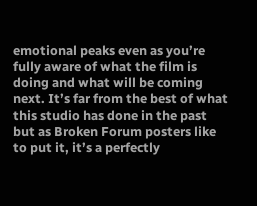emotional peaks even as you’re fully aware of what the film is doing and what will be coming next. It’s far from the best of what this studio has done in the past but as Broken Forum posters like to put it, it’s a perfectly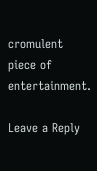cromulent piece of entertainment.

Leave a Reply